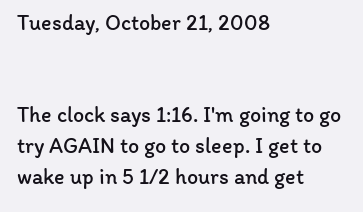Tuesday, October 21, 2008


The clock says 1:16. I'm going to go try AGAIN to go to sleep. I get to wake up in 5 1/2 hours and get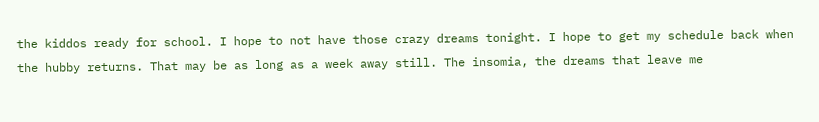the kiddos ready for school. I hope to not have those crazy dreams tonight. I hope to get my schedule back when the hubby returns. That may be as long as a week away still. The insomia, the dreams that leave me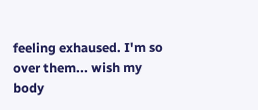feeling exhaused. I'm so over them... wish my body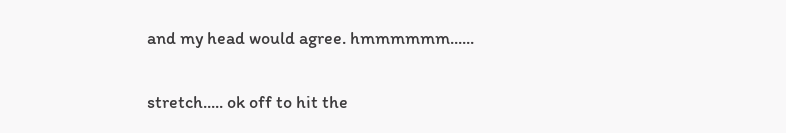and my head would agree. hmmmmmm......

stretch..... ok off to hit the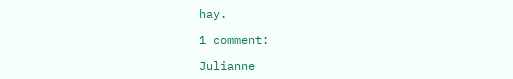hay.

1 comment:

Julianne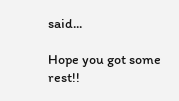said...

Hope you got some rest!!